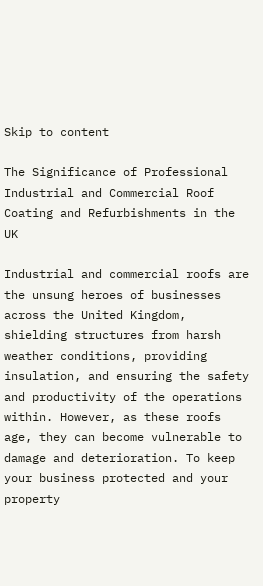Skip to content

The Significance of Professional Industrial and Commercial Roof Coating and Refurbishments in the UK

Industrial and commercial roofs are the unsung heroes of businesses across the United Kingdom, shielding structures from harsh weather conditions, providing insulation, and ensuring the safety and productivity of the operations within. However, as these roofs age, they can become vulnerable to damage and deterioration. To keep your business protected and your property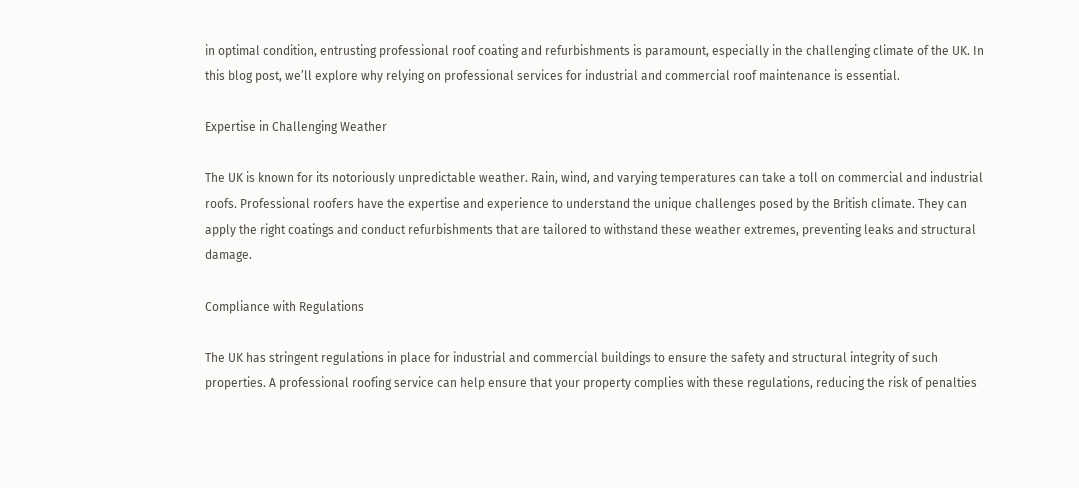in optimal condition, entrusting professional roof coating and refurbishments is paramount, especially in the challenging climate of the UK. In this blog post, we’ll explore why relying on professional services for industrial and commercial roof maintenance is essential.

Expertise in Challenging Weather

The UK is known for its notoriously unpredictable weather. Rain, wind, and varying temperatures can take a toll on commercial and industrial roofs. Professional roofers have the expertise and experience to understand the unique challenges posed by the British climate. They can apply the right coatings and conduct refurbishments that are tailored to withstand these weather extremes, preventing leaks and structural damage.

Compliance with Regulations

The UK has stringent regulations in place for industrial and commercial buildings to ensure the safety and structural integrity of such properties. A professional roofing service can help ensure that your property complies with these regulations, reducing the risk of penalties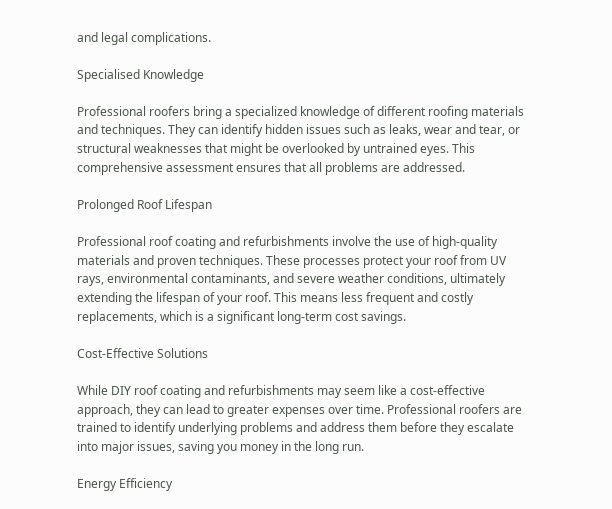and legal complications.

Specialised Knowledge

Professional roofers bring a specialized knowledge of different roofing materials and techniques. They can identify hidden issues such as leaks, wear and tear, or structural weaknesses that might be overlooked by untrained eyes. This comprehensive assessment ensures that all problems are addressed.

Prolonged Roof Lifespan

Professional roof coating and refurbishments involve the use of high-quality materials and proven techniques. These processes protect your roof from UV rays, environmental contaminants, and severe weather conditions, ultimately extending the lifespan of your roof. This means less frequent and costly replacements, which is a significant long-term cost savings.

Cost-Effective Solutions

While DIY roof coating and refurbishments may seem like a cost-effective approach, they can lead to greater expenses over time. Professional roofers are trained to identify underlying problems and address them before they escalate into major issues, saving you money in the long run.

Energy Efficiency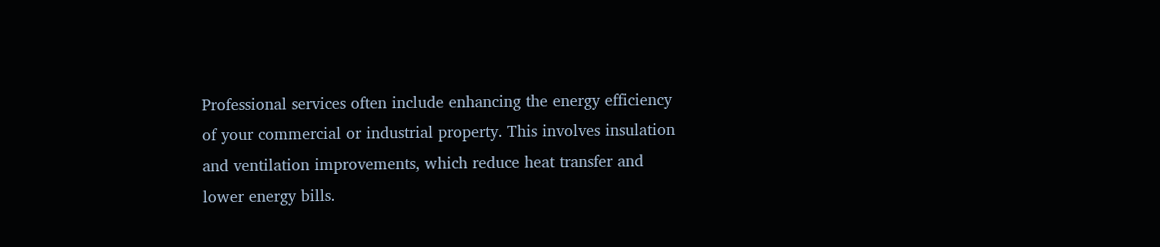Professional services often include enhancing the energy efficiency of your commercial or industrial property. This involves insulation and ventilation improvements, which reduce heat transfer and lower energy bills.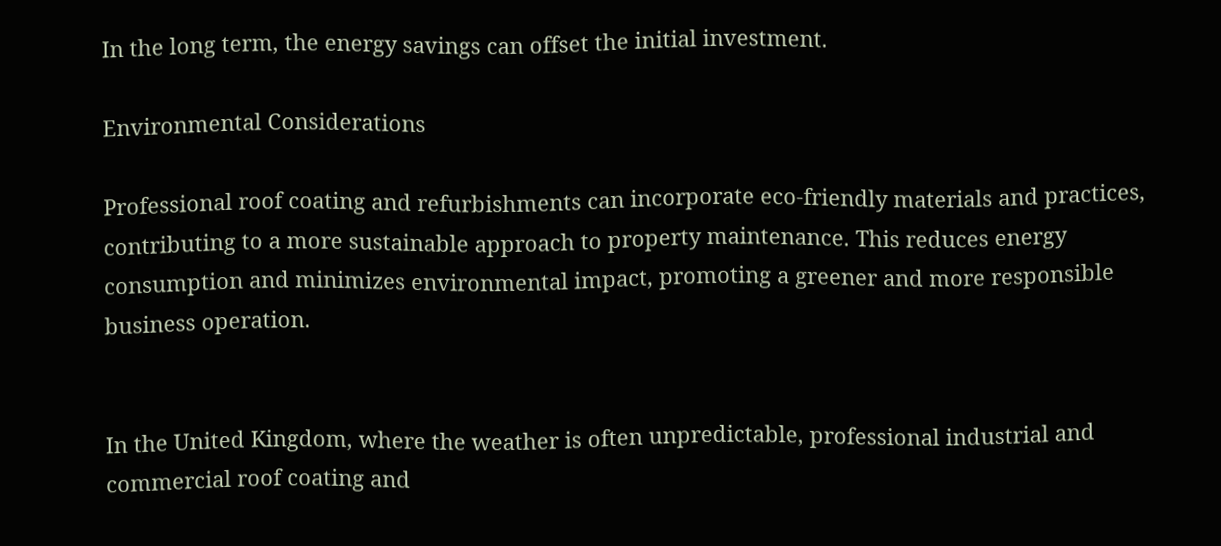In the long term, the energy savings can offset the initial investment.

Environmental Considerations

Professional roof coating and refurbishments can incorporate eco-friendly materials and practices, contributing to a more sustainable approach to property maintenance. This reduces energy consumption and minimizes environmental impact, promoting a greener and more responsible business operation.


In the United Kingdom, where the weather is often unpredictable, professional industrial and commercial roof coating and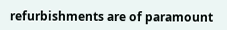refurbishments are of paramount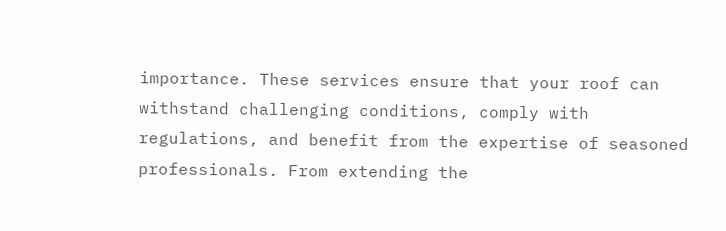importance. These services ensure that your roof can withstand challenging conditions, comply with regulations, and benefit from the expertise of seasoned professionals. From extending the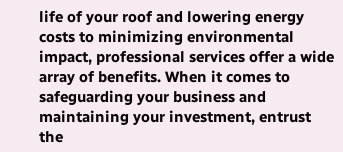life of your roof and lowering energy costs to minimizing environmental impact, professional services offer a wide array of benefits. When it comes to safeguarding your business and maintaining your investment, entrust the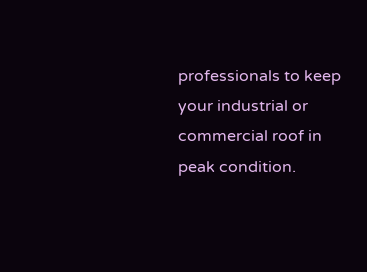professionals to keep your industrial or commercial roof in peak condition.